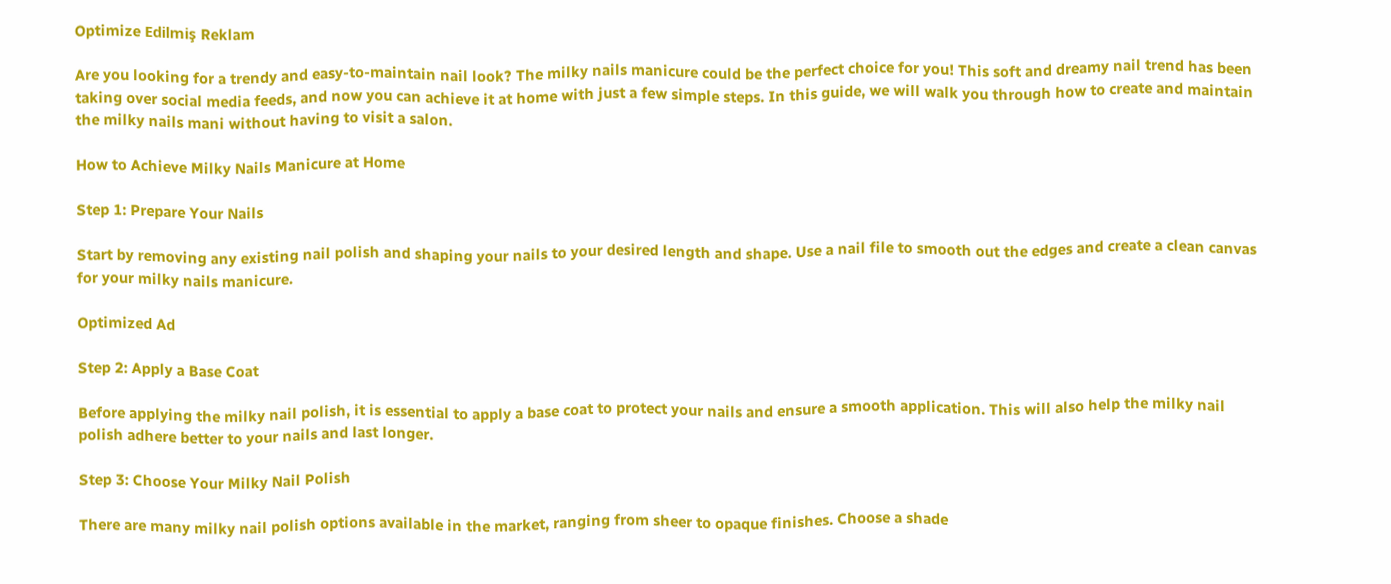Optimize Edilmiş Reklam

Are you looking for a trendy and easy-to-maintain nail look? The milky nails manicure could be the perfect choice for you! This soft and dreamy nail trend has been taking over social media feeds, and now you can achieve it at home with just a few simple steps. In this guide, we will walk you through how to create and maintain the milky nails mani without having to visit a salon.

How to Achieve Milky Nails Manicure at Home

Step 1: Prepare Your Nails

Start by removing any existing nail polish and shaping your nails to your desired length and shape. Use a nail file to smooth out the edges and create a clean canvas for your milky nails manicure.

Optimized Ad

Step 2: Apply a Base Coat

Before applying the milky nail polish, it is essential to apply a base coat to protect your nails and ensure a smooth application. This will also help the milky nail polish adhere better to your nails and last longer.

Step 3: Choose Your Milky Nail Polish

There are many milky nail polish options available in the market, ranging from sheer to opaque finishes. Choose a shade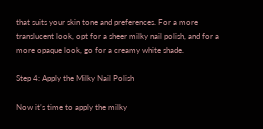that suits your skin tone and preferences. For a more translucent look, opt for a sheer milky nail polish, and for a more opaque look, go for a creamy white shade.

Step 4: Apply the Milky Nail Polish

Now it’s time to apply the milky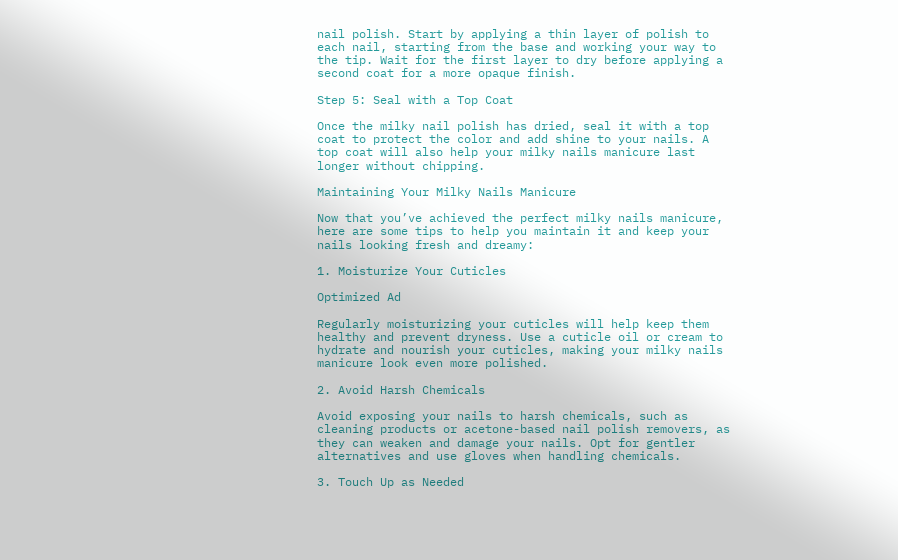nail polish. Start by applying a thin layer of polish to each nail, starting from the base and working your way to the tip. Wait for the first layer to dry before applying a second coat for a more opaque finish.

Step 5: Seal with a Top Coat

Once the milky nail polish has dried, seal it with a top coat to protect the color and add shine to your nails. A top coat will also help your milky nails manicure last longer without chipping.

Maintaining Your Milky Nails Manicure

Now that you’ve achieved the perfect milky nails manicure, here are some tips to help you maintain it and keep your nails looking fresh and dreamy:

1. Moisturize Your Cuticles

Optimized Ad

Regularly moisturizing your cuticles will help keep them healthy and prevent dryness. Use a cuticle oil or cream to hydrate and nourish your cuticles, making your milky nails manicure look even more polished.

2. Avoid Harsh Chemicals

Avoid exposing your nails to harsh chemicals, such as cleaning products or acetone-based nail polish removers, as they can weaken and damage your nails. Opt for gentler alternatives and use gloves when handling chemicals.

3. Touch Up as Needed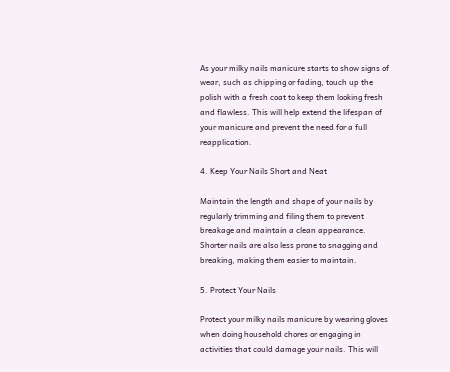As your milky nails manicure starts to show signs of wear, such as chipping or fading, touch up the polish with a fresh coat to keep them looking fresh and flawless. This will help extend the lifespan of your manicure and prevent the need for a full reapplication.

4. Keep Your Nails Short and Neat

Maintain the length and shape of your nails by regularly trimming and filing them to prevent breakage and maintain a clean appearance. Shorter nails are also less prone to snagging and breaking, making them easier to maintain.

5. Protect Your Nails

Protect your milky nails manicure by wearing gloves when doing household chores or engaging in activities that could damage your nails. This will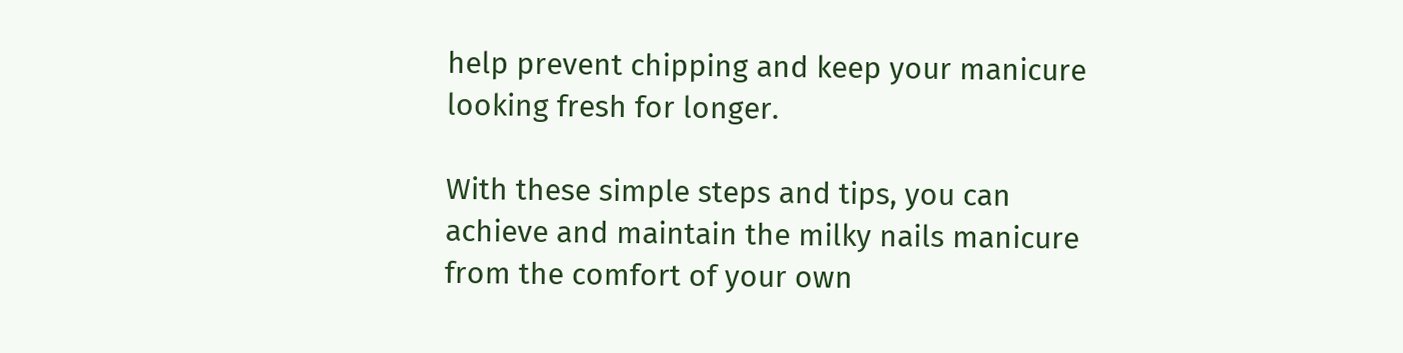help prevent chipping and keep your manicure looking fresh for longer.

With these simple steps and tips, you can achieve and maintain the milky nails manicure from the comfort of your own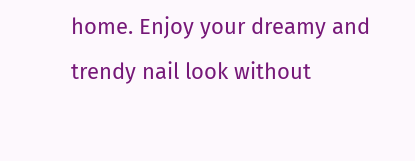home. Enjoy your dreamy and trendy nail look without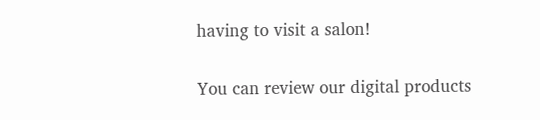having to visit a salon!

You can review our digital products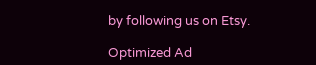by following us on Etsy.

Optimized Ad